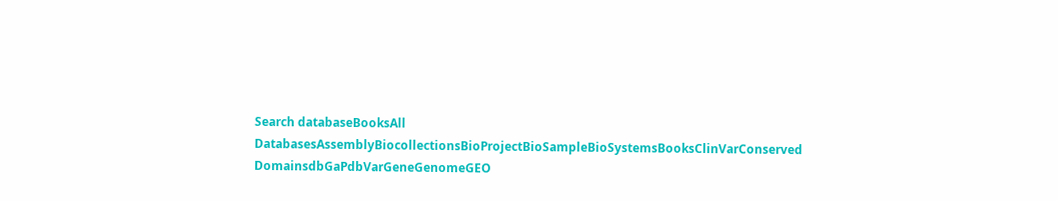Search databaseBooksAll DatabasesAssemblyBiocollectionsBioProjectBioSampleBioSystemsBooksClinVarConserved DomainsdbGaPdbVarGeneGenomeGEO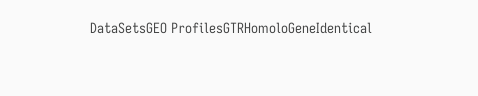DataSetsGEO ProfilesGTRHomoloGeneIdentical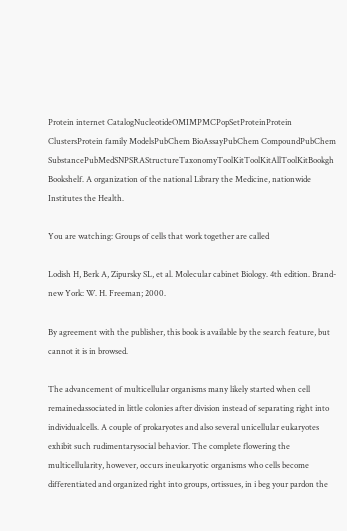Protein internet CatalogNucleotideOMIMPMCPopSetProteinProtein ClustersProtein family ModelsPubChem BioAssayPubChem CompoundPubChem SubstancePubMedSNPSRAStructureTaxonomyToolKitToolKitAllToolKitBookgh Bookshelf. A organization of the national Library the Medicine, nationwide Institutes the Health.

You are watching: Groups of cells that work together are called

Lodish H, Berk A, Zipursky SL, et al. Molecular cabinet Biology. 4th edition. Brand-new York: W. H. Freeman; 2000.

By agreement with the publisher, this book is available by the search feature, but cannot it is in browsed.

The advancement of multicellular organisms many likely started when cell remainedassociated in little colonies after division instead of separating right into individualcells. A couple of prokaryotes and also several unicellular eukaryotes exhibit such rudimentarysocial behavior. The complete flowering the multicellularity, however, occurs ineukaryotic organisms who cells become differentiated and organized right into groups, ortissues, in i beg your pardon the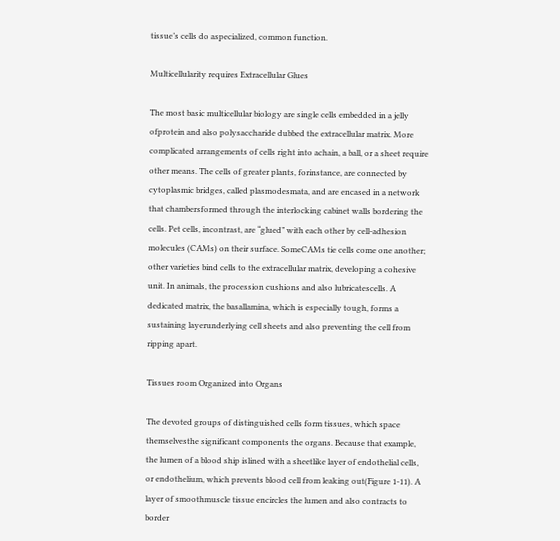tissue’s cells do aspecialized, common function.

Multicellularity requires Extracellular Glues

The most basic multicellular biology are single cells embedded in a jelly ofprotein and also polysaccharide dubbed the extracellular matrix. More complicated arrangements of cells right into achain, a ball, or a sheet require other means. The cells of greater plants, forinstance, are connected by cytoplasmic bridges, called plasmodesmata, and are encased in a network that chambersformed through the interlocking cabinet walls bordering the cells. Pet cells, incontrast, are “glued” with each other by cell-adhesion molecules (CAMs) on their surface. SomeCAMs tie cells come one another; other varieties bind cells to the extracellular matrix, developing a cohesive unit. In animals, the procession cushions and also lubricatescells. A dedicated matrix, the basallamina, which is especially tough, forms a sustaining layerunderlying cell sheets and also preventing the cell from ripping apart.

Tissues room Organized into Organs

The devoted groups of distinguished cells form tissues, which space themselvesthe significant components the organs. Because that example, the lumen of a blood ship islined with a sheetlike layer of endothelial cells, or endothelium, which prevents blood cell from leaking out(Figure 1-11). A layer of smoothmuscle tissue encircles the lumen and also contracts to border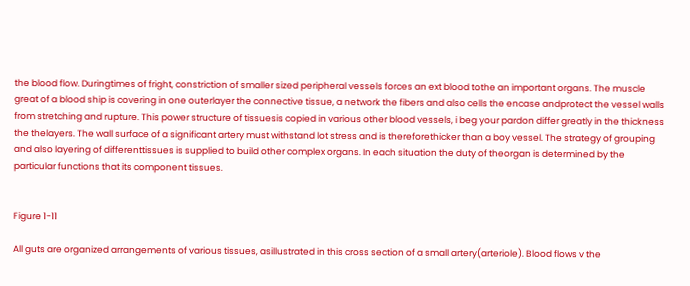the blood flow. Duringtimes of fright, constriction of smaller sized peripheral vessels forces an ext blood tothe an important organs. The muscle great of a blood ship is covering in one outerlayer the connective tissue, a network the fibers and also cells the encase andprotect the vessel walls from stretching and rupture. This power structure of tissuesis copied in various other blood vessels, i beg your pardon differ greatly in the thickness the thelayers. The wall surface of a significant artery must withstand lot stress and is thereforethicker than a boy vessel. The strategy of grouping and also layering of differenttissues is supplied to build other complex organs. In each situation the duty of theorgan is determined by the particular functions that its component tissues.


Figure 1-11

All guts are organized arrangements of various tissues, asillustrated in this cross section of a small artery(arteriole). Blood flows v the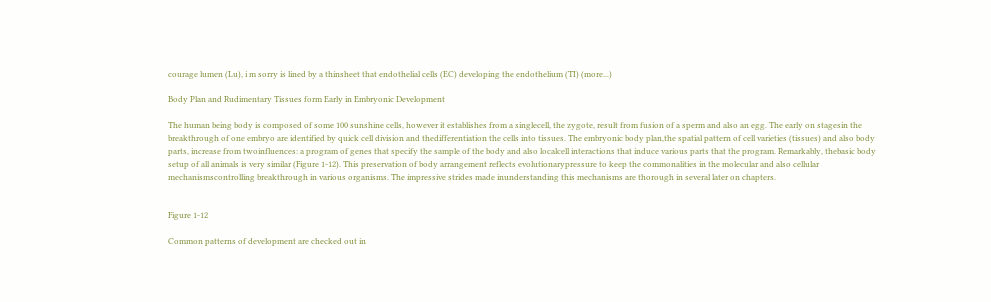courage lumen (Lu), i m sorry is lined by a thinsheet that endothelial cells (EC) developing the endothelium (TI) (more...)

Body Plan and Rudimentary Tissues form Early in Embryonic Development

The human being body is composed of some 100 sunshine cells, however it establishes from a singlecell, the zygote, result from fusion of a sperm and also an egg. The early on stagesin the breakthrough of one embryo are identified by quick cell division and thedifferentiation the cells into tissues. The embryonic body plan,the spatial pattern of cell varieties (tissues) and also body parts, increase from twoinfluences: a program of genes that specify the sample of the body and also localcell interactions that induce various parts that the program. Remarkably, thebasic body setup of all animals is very similar (Figure 1-12). This preservation of body arrangement reflects evolutionarypressure to keep the commonalities in the molecular and also cellular mechanismscontrolling breakthrough in various organisms. The impressive strides made inunderstanding this mechanisms are thorough in several later on chapters.


Figure 1-12

Common patterns of development are checked out in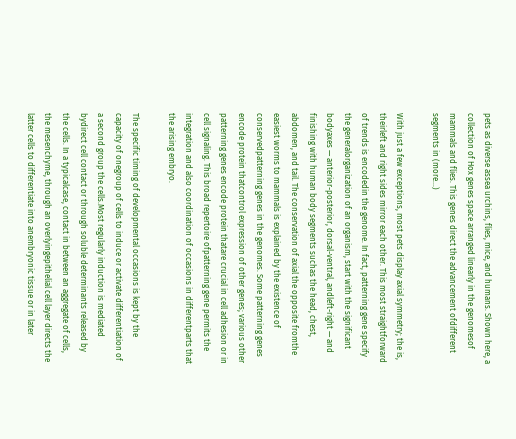pets as diverse assea urchins, flies, mice, and humans. Shown here, a collection of Hox genes space arranged linearly in the genomesof mammals and flies. This genes direct the advancement ofdifferent segments in (more...)

With just a few exceptions, most pets display axial symmetry; the is, theirleft and right sides mirror each other. This most straightforward of trends is encodedin the genome. In fact, patterning gene specify the generalorganization of an organism, start with the significant bodyaxes — anterior-posterior, dorsal-ventral, andleft-right — and finishing with human body segments suchas the head, chest, abdomen, and tail. The conservation of axial the opposite fromthe easiest worms to mammals is explained by the existence of conservedpatterning genes in the genomes. Some patterning genes encode protein thatcontrol expression of other genes; various other patterning genes encode protein thatare crucial in cell adhesion or in cell signaling. This broad repertoire ofpatterning gene permits the integration and also coordination of occasions in differentparts that the arising embryo.

The specific timing of developmental occasions is kept by the capacity of onegroup of cells to induce or activate differentiation of a second group the cells.Most regularly induction is mediated bydirect cell contact or through soluble determinants released by the cells. In a typicalcase, contact in between an aggregate of cells, the mesenchyme, through an overlyingepithelial cell layer directs the latter cells to differentiate into anembryonic tissue or in later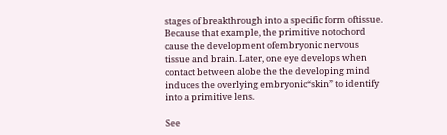stages of breakthrough into a specific form oftissue. Because that example, the primitive notochord cause the development ofembryonic nervous tissue and brain. Later, one eye develops when contact between alobe the the developing mind induces the overlying embryonic“skin” to identify into a primitive lens.

See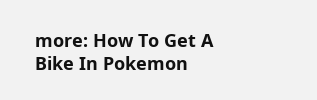more: How To Get A Bike In Pokemon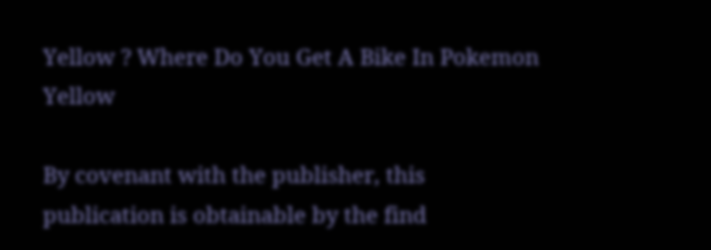Yellow ? Where Do You Get A Bike In Pokemon Yellow

By covenant with the publisher, this publication is obtainable by the find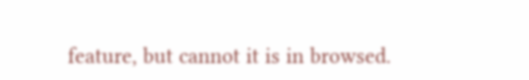feature, but cannot it is in browsed.